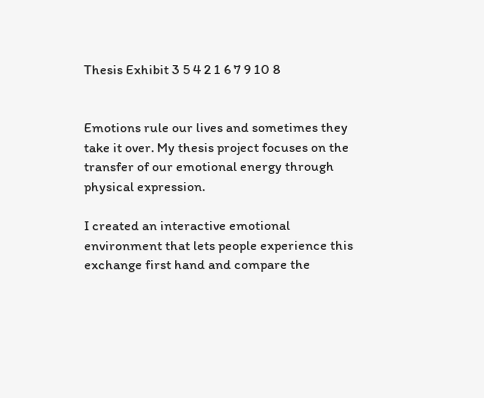Thesis Exhibit 3 5 4 2 1 6 7 9 10 8


Emotions rule our lives and sometimes they take it over. My thesis project focuses on the transfer of our emotional energy through physical expression.

I created an interactive emotional environment that lets people experience this exchange first hand and compare the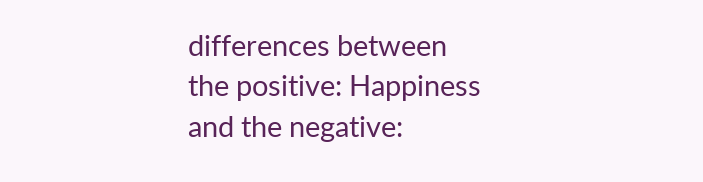differences between the positive: Happiness and the negative: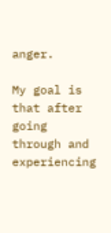anger.

My goal is that after going through and experiencing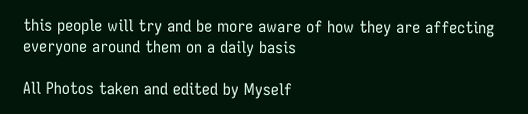this people will try and be more aware of how they are affecting everyone around them on a daily basis

All Photos taken and edited by Myself